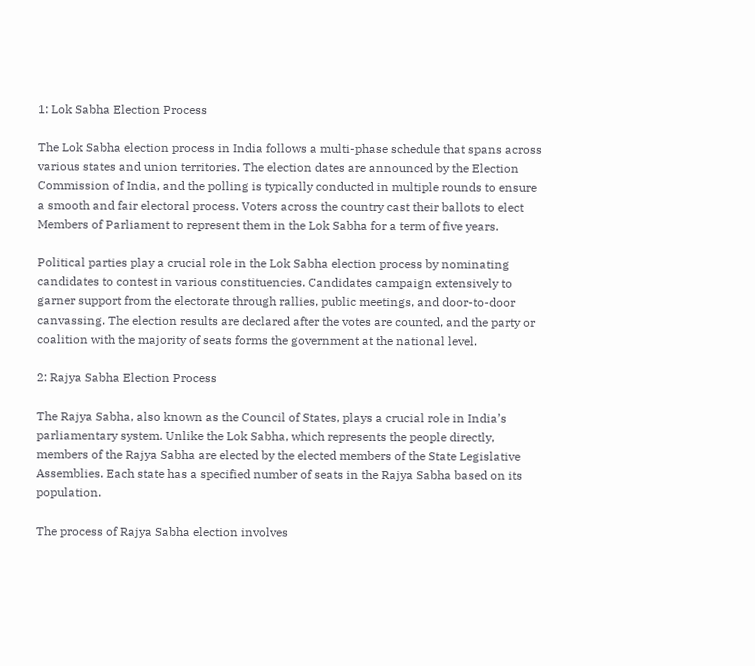1: Lok Sabha Election Process

The Lok Sabha election process in India follows a multi-phase schedule that spans across various states and union territories. The election dates are announced by the Election Commission of India, and the polling is typically conducted in multiple rounds to ensure a smooth and fair electoral process. Voters across the country cast their ballots to elect Members of Parliament to represent them in the Lok Sabha for a term of five years.

Political parties play a crucial role in the Lok Sabha election process by nominating candidates to contest in various constituencies. Candidates campaign extensively to garner support from the electorate through rallies, public meetings, and door-to-door canvassing. The election results are declared after the votes are counted, and the party or coalition with the majority of seats forms the government at the national level.

2: Rajya Sabha Election Process

The Rajya Sabha, also known as the Council of States, plays a crucial role in India’s parliamentary system. Unlike the Lok Sabha, which represents the people directly, members of the Rajya Sabha are elected by the elected members of the State Legislative Assemblies. Each state has a specified number of seats in the Rajya Sabha based on its population.

The process of Rajya Sabha election involves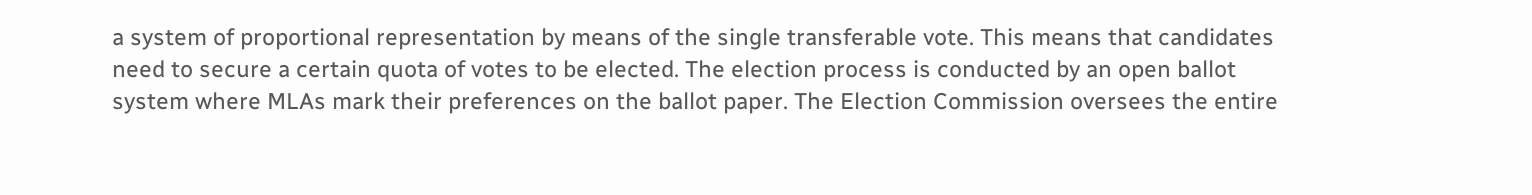a system of proportional representation by means of the single transferable vote. This means that candidates need to secure a certain quota of votes to be elected. The election process is conducted by an open ballot system where MLAs mark their preferences on the ballot paper. The Election Commission oversees the entire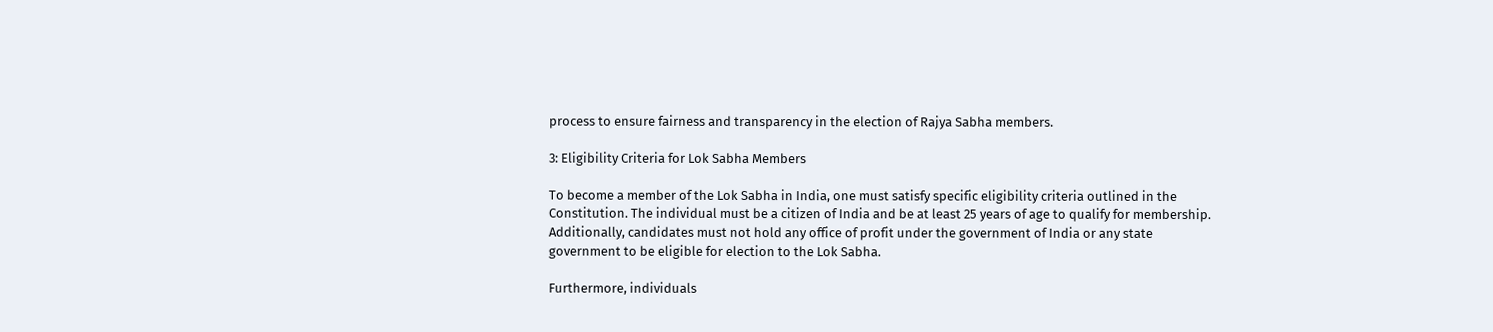process to ensure fairness and transparency in the election of Rajya Sabha members.

3: Eligibility Criteria for Lok Sabha Members

To become a member of the Lok Sabha in India, one must satisfy specific eligibility criteria outlined in the Constitution. The individual must be a citizen of India and be at least 25 years of age to qualify for membership. Additionally, candidates must not hold any office of profit under the government of India or any state government to be eligible for election to the Lok Sabha.

Furthermore, individuals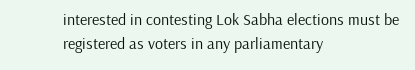interested in contesting Lok Sabha elections must be registered as voters in any parliamentary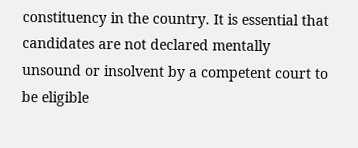constituency in the country. It is essential that candidates are not declared mentally unsound or insolvent by a competent court to be eligible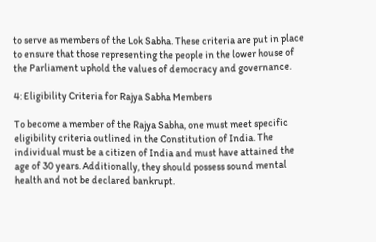to serve as members of the Lok Sabha. These criteria are put in place to ensure that those representing the people in the lower house of the Parliament uphold the values of democracy and governance.

4: Eligibility Criteria for Rajya Sabha Members

To become a member of the Rajya Sabha, one must meet specific eligibility criteria outlined in the Constitution of India. The individual must be a citizen of India and must have attained the age of 30 years. Additionally, they should possess sound mental health and not be declared bankrupt.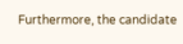Furthermore, the candidate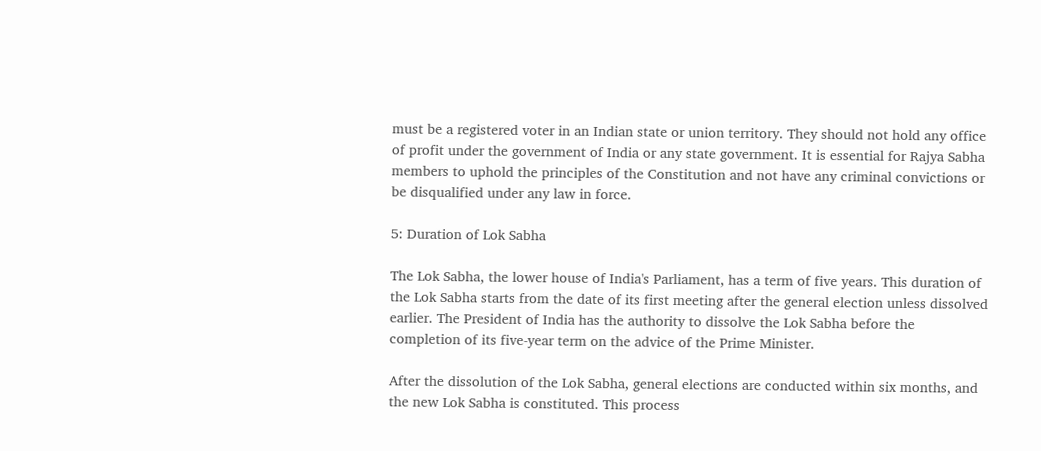must be a registered voter in an Indian state or union territory. They should not hold any office of profit under the government of India or any state government. It is essential for Rajya Sabha members to uphold the principles of the Constitution and not have any criminal convictions or be disqualified under any law in force.

5: Duration of Lok Sabha

The Lok Sabha, the lower house of India's Parliament, has a term of five years. This duration of the Lok Sabha starts from the date of its first meeting after the general election unless dissolved earlier. The President of India has the authority to dissolve the Lok Sabha before the completion of its five-year term on the advice of the Prime Minister.

After the dissolution of the Lok Sabha, general elections are conducted within six months, and the new Lok Sabha is constituted. This process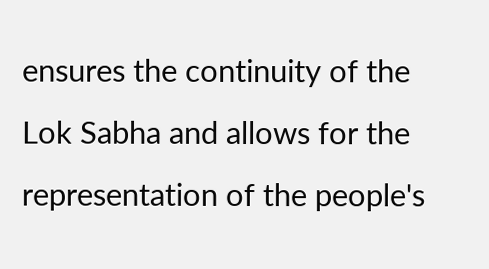ensures the continuity of the Lok Sabha and allows for the representation of the people's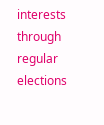interests through regular elections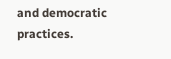and democratic practices.